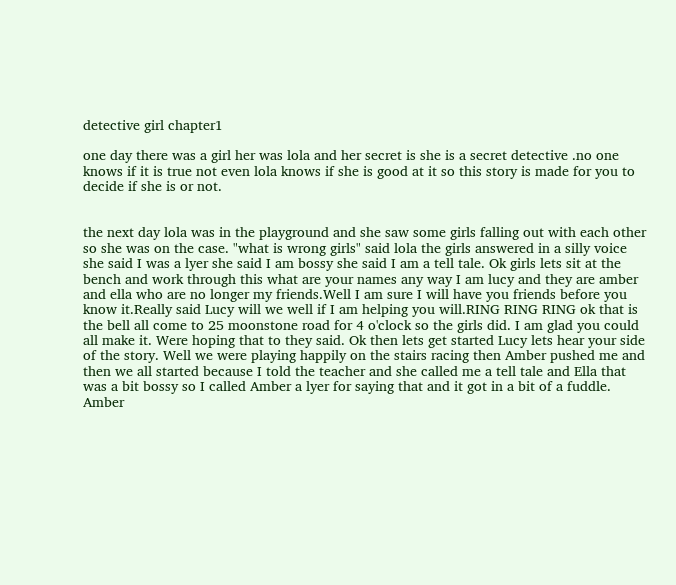detective girl chapter1

one day there was a girl her was lola and her secret is she is a secret detective .no one knows if it is true not even lola knows if she is good at it so this story is made for you to decide if she is or not.


the next day lola was in the playground and she saw some girls falling out with each other so she was on the case. "what is wrong girls" said lola the girls answered in a silly voice she said I was a lyer she said I am bossy she said I am a tell tale. Ok girls lets sit at the bench and work through this what are your names any way I am lucy and they are amber and ella who are no longer my friends.Well I am sure I will have you friends before you know it.Really said Lucy will we well if I am helping you will.RING RING RING ok that is the bell all come to 25 moonstone road for 4 o'clock so the girls did. I am glad you could all make it. Were hoping that to they said. Ok then lets get started Lucy lets hear your side of the story. Well we were playing happily on the stairs racing then Amber pushed me and then we all started because I told the teacher and she called me a tell tale and Ella that was a bit bossy so I called Amber a lyer for saying that and it got in a bit of a fuddle. Amber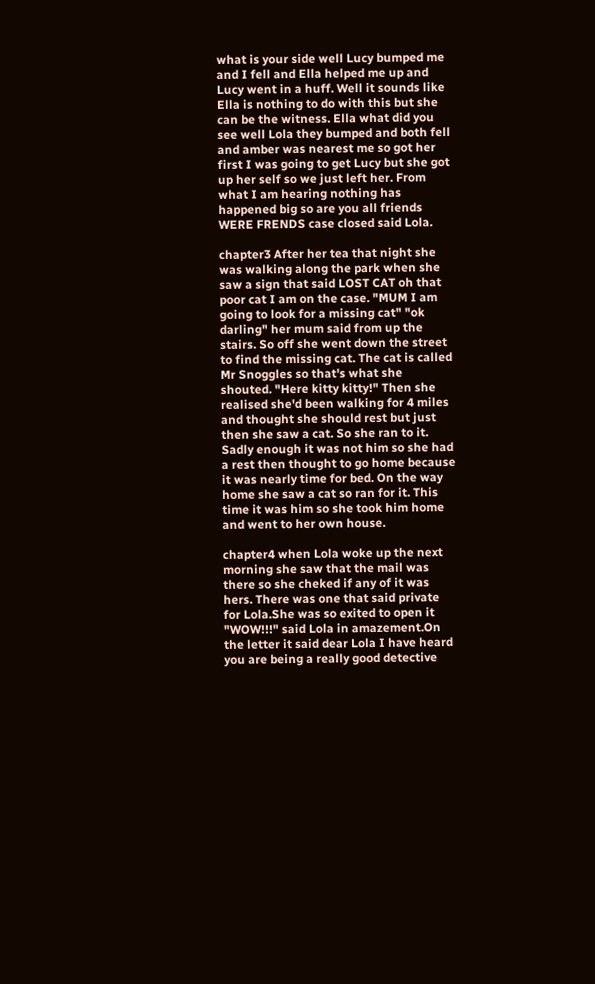what is your side well Lucy bumped me and I fell and Ella helped me up and Lucy went in a huff. Well it sounds like Ella is nothing to do with this but she can be the witness. Ella what did you see well Lola they bumped and both fell and amber was nearest me so got her first I was going to get Lucy but she got up her self so we just left her. From what I am hearing nothing has happened big so are you all friends WERE FRENDS case closed said Lola.

chapter3 After her tea that night she was walking along the park when she saw a sign that said LOST CAT oh that poor cat I am on the case. "MUM I am going to look for a missing cat" "ok darling" her mum said from up the stairs. So off she went down the street to find the missing cat. The cat is called Mr Snoggles so that's what she shouted. "Here kitty kitty!" Then she realised she'd been walking for 4 miles and thought she should rest but just then she saw a cat. So she ran to it. Sadly enough it was not him so she had a rest then thought to go home because it was nearly time for bed. On the way home she saw a cat so ran for it. This time it was him so she took him home and went to her own house.

chapter4 when Lola woke up the next morning she saw that the mail was there so she cheked if any of it was hers. There was one that said private for Lola.She was so exited to open it "WOW!!!" said Lola in amazement.On the letter it said dear Lola I have heard you are being a really good detective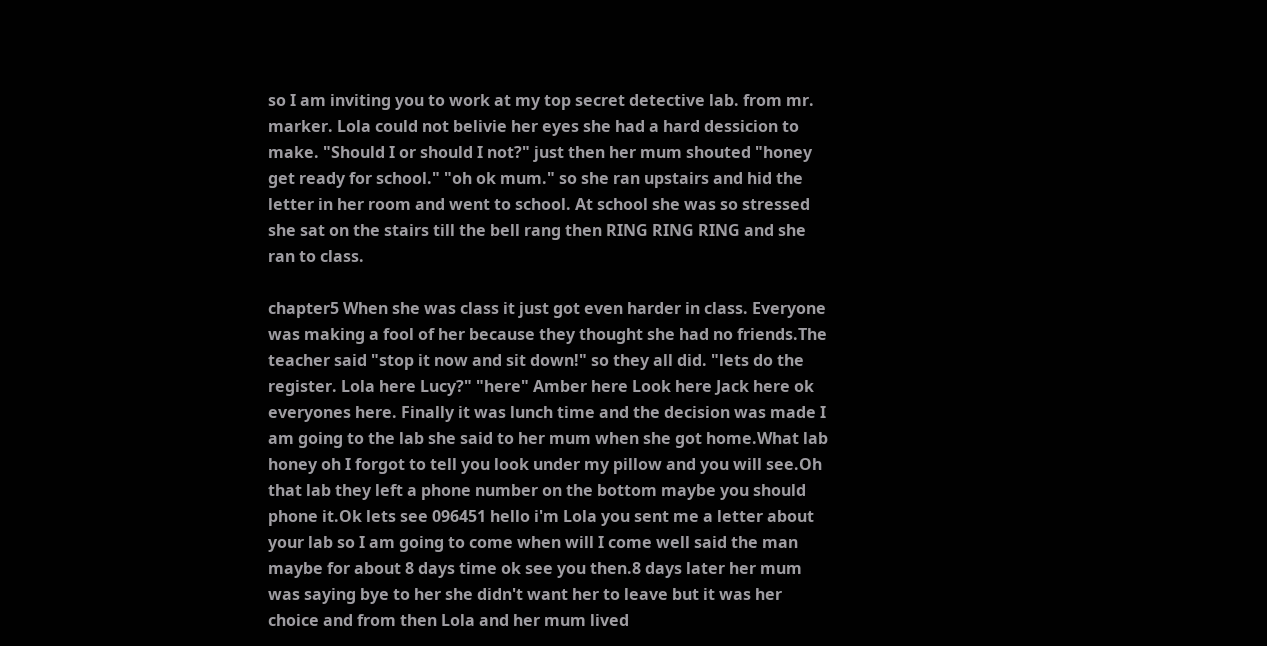so I am inviting you to work at my top secret detective lab. from mr. marker. Lola could not belivie her eyes she had a hard dessicion to make. "Should I or should I not?" just then her mum shouted "honey get ready for school." "oh ok mum." so she ran upstairs and hid the letter in her room and went to school. At school she was so stressed she sat on the stairs till the bell rang then RING RING RING and she ran to class.

chapter5 When she was class it just got even harder in class. Everyone was making a fool of her because they thought she had no friends.The teacher said "stop it now and sit down!" so they all did. "lets do the register. Lola here Lucy?" "here" Amber here Look here Jack here ok everyones here. Finally it was lunch time and the decision was made I am going to the lab she said to her mum when she got home.What lab honey oh I forgot to tell you look under my pillow and you will see.Oh that lab they left a phone number on the bottom maybe you should phone it.Ok lets see 096451 hello i'm Lola you sent me a letter about your lab so I am going to come when will I come well said the man maybe for about 8 days time ok see you then.8 days later her mum was saying bye to her she didn't want her to leave but it was her choice and from then Lola and her mum lived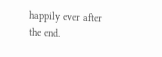happily ever after the end.